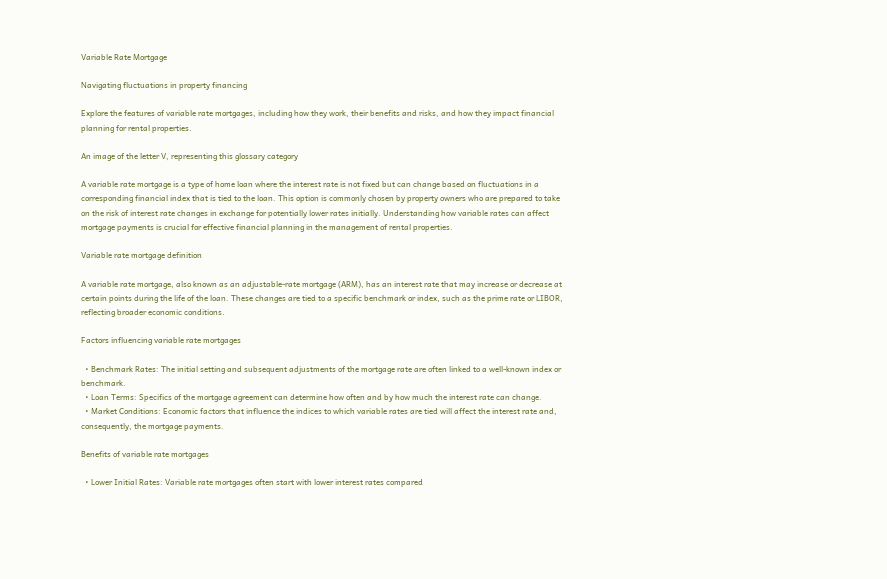Variable Rate Mortgage

Navigating fluctuations in property financing

Explore the features of variable rate mortgages, including how they work, their benefits and risks, and how they impact financial planning for rental properties.

An image of the letter V, representing this glossary category

A variable rate mortgage is a type of home loan where the interest rate is not fixed but can change based on fluctuations in a corresponding financial index that is tied to the loan. This option is commonly chosen by property owners who are prepared to take on the risk of interest rate changes in exchange for potentially lower rates initially. Understanding how variable rates can affect mortgage payments is crucial for effective financial planning in the management of rental properties.

Variable rate mortgage definition

A variable rate mortgage, also known as an adjustable-rate mortgage (ARM), has an interest rate that may increase or decrease at certain points during the life of the loan. These changes are tied to a specific benchmark or index, such as the prime rate or LIBOR, reflecting broader economic conditions.

Factors influencing variable rate mortgages

  • Benchmark Rates: The initial setting and subsequent adjustments of the mortgage rate are often linked to a well-known index or benchmark.
  • Loan Terms: Specifics of the mortgage agreement can determine how often and by how much the interest rate can change.
  • Market Conditions: Economic factors that influence the indices to which variable rates are tied will affect the interest rate and, consequently, the mortgage payments.

Benefits of variable rate mortgages

  • Lower Initial Rates: Variable rate mortgages often start with lower interest rates compared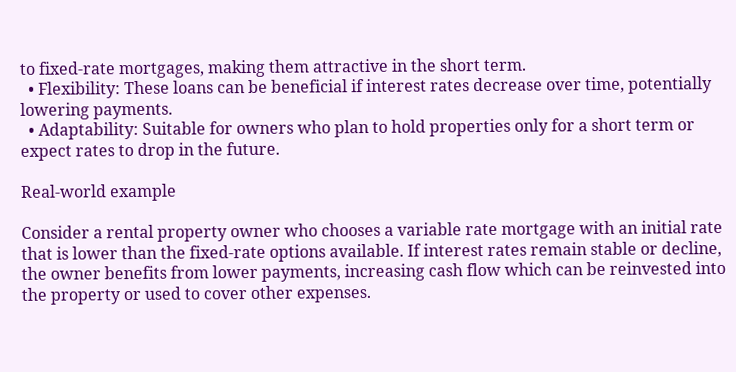to fixed-rate mortgages, making them attractive in the short term.
  • Flexibility: These loans can be beneficial if interest rates decrease over time, potentially lowering payments.
  • Adaptability: Suitable for owners who plan to hold properties only for a short term or expect rates to drop in the future.

Real-world example

Consider a rental property owner who chooses a variable rate mortgage with an initial rate that is lower than the fixed-rate options available. If interest rates remain stable or decline, the owner benefits from lower payments, increasing cash flow which can be reinvested into the property or used to cover other expenses.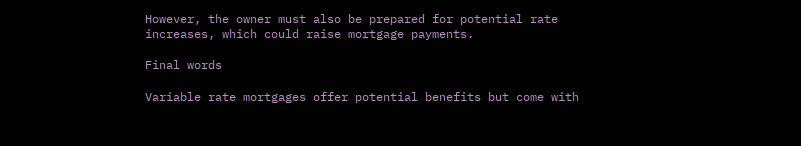However, the owner must also be prepared for potential rate increases, which could raise mortgage payments.

Final words

Variable rate mortgages offer potential benefits but come with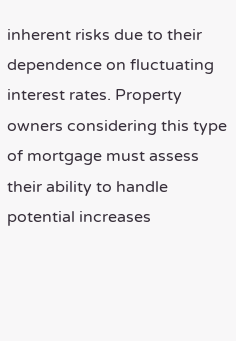inherent risks due to their dependence on fluctuating interest rates. Property owners considering this type of mortgage must assess their ability to handle potential increases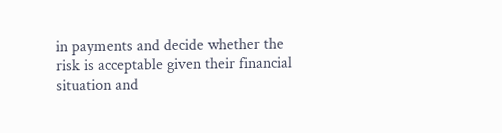in payments and decide whether the risk is acceptable given their financial situation and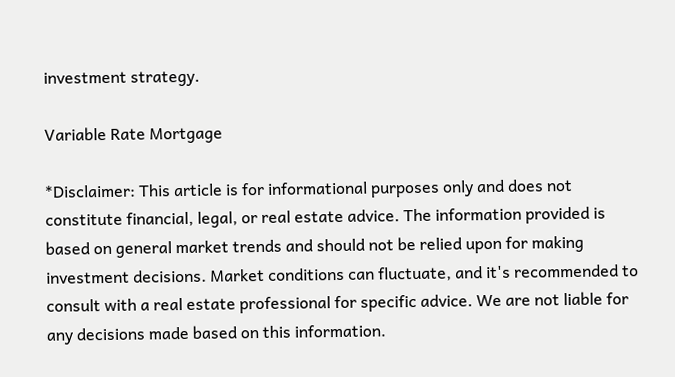investment strategy.

Variable Rate Mortgage

*Disclaimer: This article is for informational purposes only and does not constitute financial, legal, or real estate advice. The information provided is based on general market trends and should not be relied upon for making investment decisions. Market conditions can fluctuate, and it's recommended to consult with a real estate professional for specific advice. We are not liable for any decisions made based on this information.